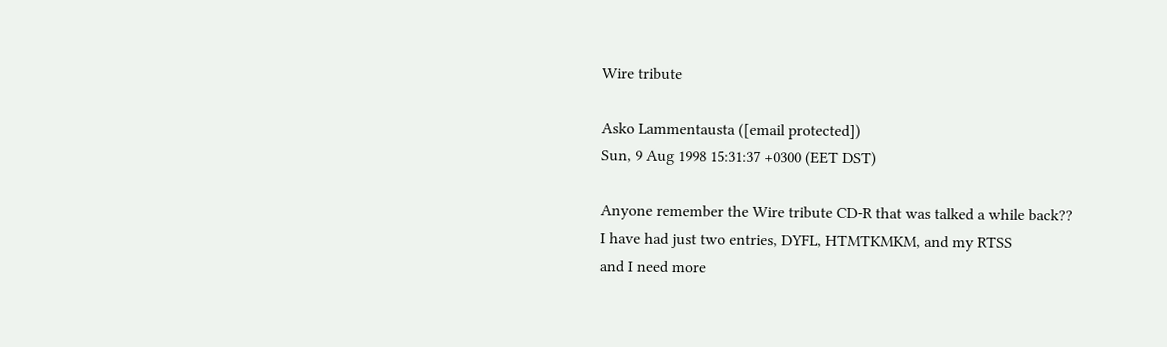Wire tribute

Asko Lammentausta ([email protected])
Sun, 9 Aug 1998 15:31:37 +0300 (EET DST)

Anyone remember the Wire tribute CD-R that was talked a while back??
I have had just two entries, DYFL, HTMTKMKM, and my RTSS
and I need more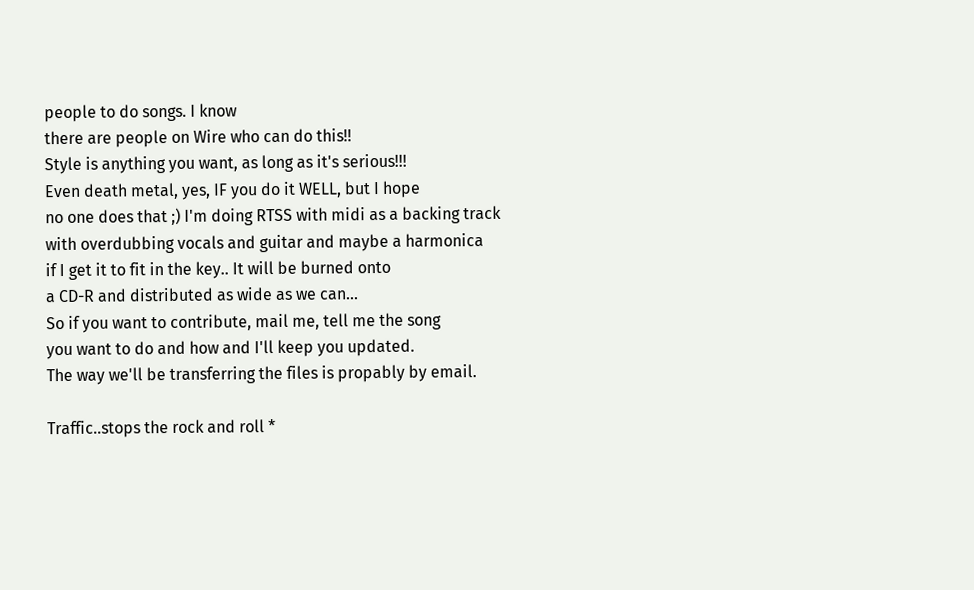people to do songs. I know
there are people on Wire who can do this!!
Style is anything you want, as long as it's serious!!!
Even death metal, yes, IF you do it WELL, but I hope
no one does that ;) I'm doing RTSS with midi as a backing track
with overdubbing vocals and guitar and maybe a harmonica
if I get it to fit in the key.. It will be burned onto
a CD-R and distributed as wide as we can...
So if you want to contribute, mail me, tell me the song
you want to do and how and I'll keep you updated.
The way we'll be transferring the files is propably by email.

Traffic..stops the rock and roll *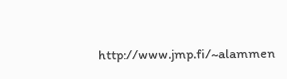http://www.jmp.fi/~alammen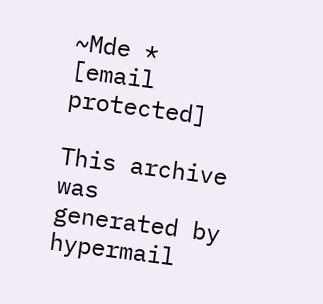~Mde * [email protected]

This archive was generated by hypermail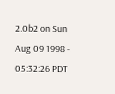2.0b2 on Sun Aug 09 1998 - 05:32:26 PDT